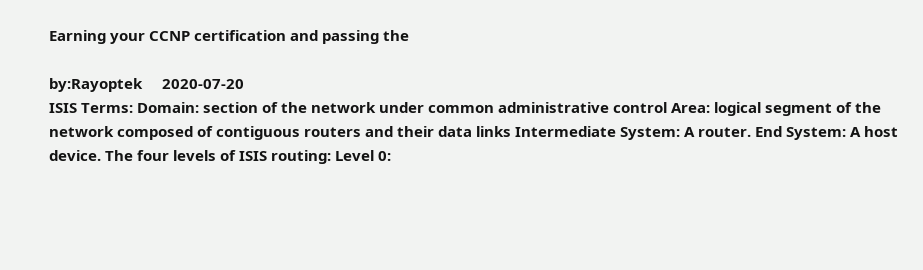Earning your CCNP certification and passing the

by:Rayoptek     2020-07-20
ISIS Terms: Domain: section of the network under common administrative control Area: logical segment of the network composed of contiguous routers and their data links Intermediate System: A router. End System: A host device. The four levels of ISIS routing: Level 0: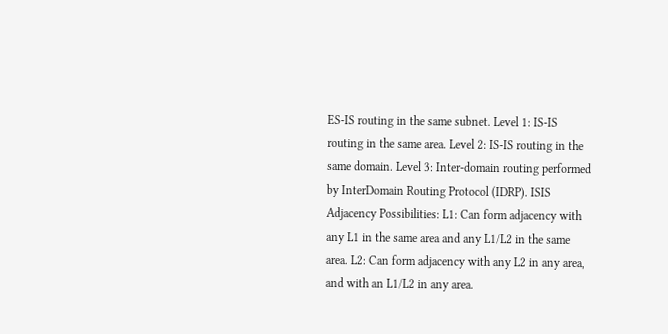ES-IS routing in the same subnet. Level 1: IS-IS routing in the same area. Level 2: IS-IS routing in the same domain. Level 3: Inter-domain routing performed by InterDomain Routing Protocol (IDRP). ISIS Adjacency Possibilities: L1: Can form adjacency with any L1 in the same area and any L1/L2 in the same area. L2: Can form adjacency with any L2 in any area, and with an L1/L2 in any area.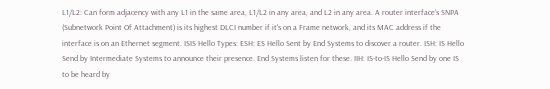L1/L2: Can form adjacency with any L1 in the same area, L1/L2 in any area, and L2 in any area. A router interface's SNPA (Subnetwork Point Of Attachment) is its highest DLCI number if it's on a Frame network, and its MAC address if the interface is on an Ethernet segment. ISIS Hello Types: ESH: ES Hello Sent by End Systems to discover a router. ISH: IS Hello Send by Intermediate Systems to announce their presence. End Systems listen for these. IIH: IS-to-IS Hello Send by one IS to be heard by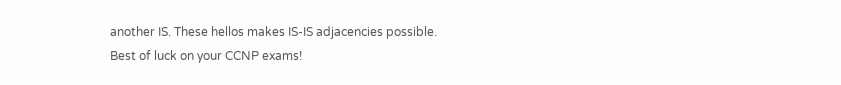another IS. These hellos makes IS-IS adjacencies possible. Best of luck on your CCNP exams!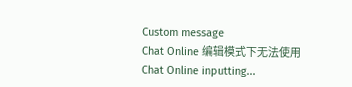Custom message
Chat Online 编辑模式下无法使用
Chat Online inputting...